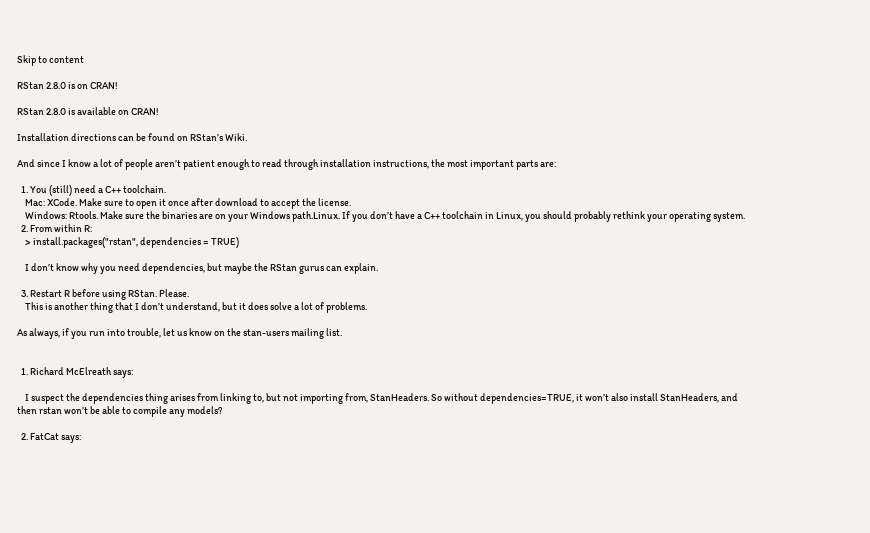Skip to content

RStan 2.8.0 is on CRAN!

RStan 2.8.0 is available on CRAN!

Installation directions can be found on RStan’s Wiki.

And since I know a lot of people aren’t patient enough to read through installation instructions, the most important parts are:

  1. You (still) need a C++ toolchain.
    Mac: XCode. Make sure to open it once after download to accept the license.
    Windows: Rtools. Make sure the binaries are on your Windows path.Linux. If you don’t have a C++ toolchain in Linux, you should probably rethink your operating system.
  2. From within R:
    > install.packages("rstan", dependencies = TRUE)

    I don’t know why you need dependencies, but maybe the RStan gurus can explain.

  3. Restart R before using RStan. Please.
    This is another thing that I don’t understand, but it does solve a lot of problems.

As always, if you run into trouble, let us know on the stan-users mailing list.


  1. Richard McElreath says:

    I suspect the dependencies thing arises from linking to, but not importing from, StanHeaders. So without dependencies=TRUE, it won’t also install StanHeaders, and then rstan won’t be able to compile any models?

  2. FatCat says: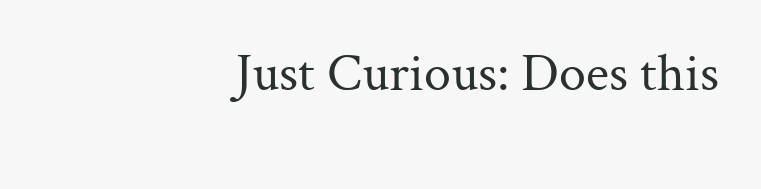Just Curious: Does this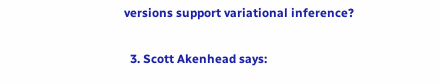versions support variational inference?

  3. Scott Akenhead says: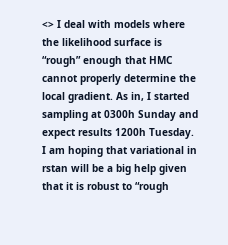<> I deal with models where the likelihood surface is “rough” enough that HMC cannot properly determine the local gradient. As in, I started sampling at 0300h Sunday and expect results 1200h Tuesday. I am hoping that variational in rstan will be a big help given that it is robust to “rough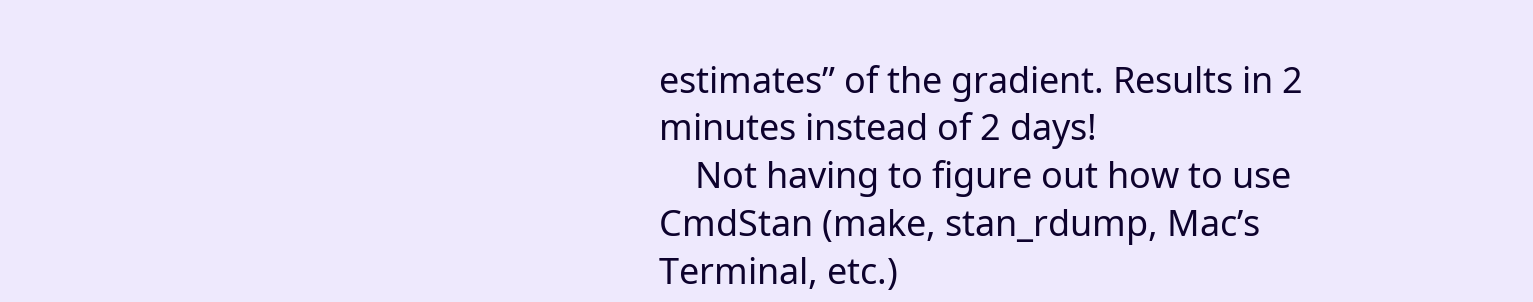estimates” of the gradient. Results in 2 minutes instead of 2 days!
    Not having to figure out how to use CmdStan (make, stan_rdump, Mac’s Terminal, etc.)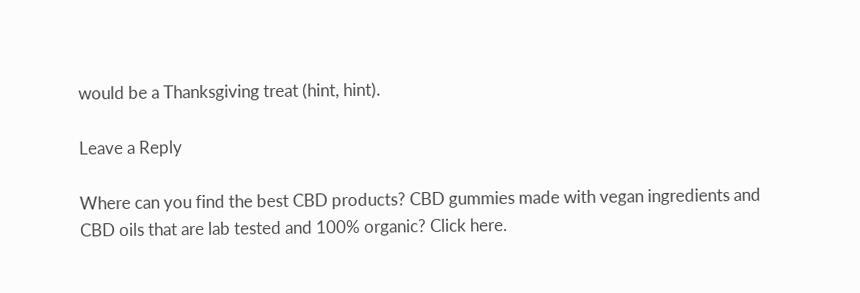would be a Thanksgiving treat (hint, hint).

Leave a Reply

Where can you find the best CBD products? CBD gummies made with vegan ingredients and CBD oils that are lab tested and 100% organic? Click here.